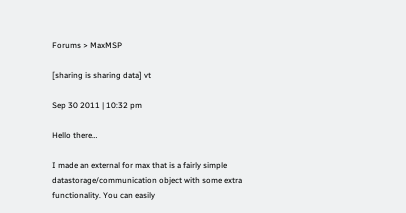Forums > MaxMSP

[sharing is sharing data] vt

Sep 30 2011 | 10:32 pm

Hello there…

I made an external for max that is a fairly simple datastorage/communication object with some extra functionality. You can easily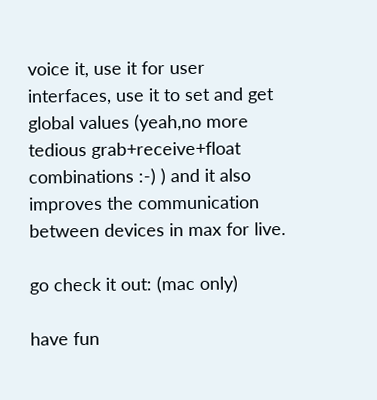voice it, use it for user interfaces, use it to set and get global values (yeah,no more tedious grab+receive+float combinations :-) ) and it also improves the communication between devices in max for live.

go check it out: (mac only)

have fun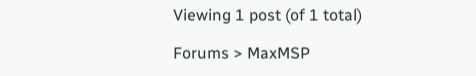Viewing 1 post (of 1 total)

Forums > MaxMSP